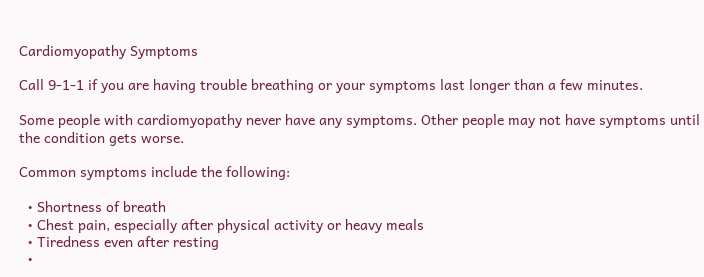Cardiomyopathy Symptoms

Call 9-1-1 if you are having trouble breathing or your symptoms last longer than a few minutes.

Some people with cardiomyopathy never have any symptoms. Other people may not have symptoms until the condition gets worse.

Common symptoms include the following:

  • Shortness of breath
  • Chest pain, especially after physical activity or heavy meals
  • Tiredness even after resting
  •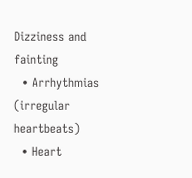Dizziness and fainting
  • Arrhythmias (irregular heartbeats)
  • Heart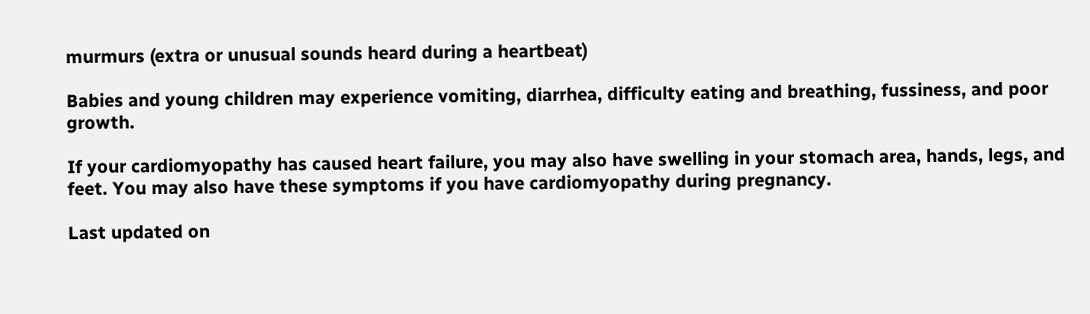murmurs (extra or unusual sounds heard during a heartbeat)

Babies and young children may experience vomiting, diarrhea, difficulty eating and breathing, fussiness, and poor growth.

If your cardiomyopathy has caused heart failure, you may also have swelling in your stomach area, hands, legs, and feet. You may also have these symptoms if you have cardiomyopathy during pregnancy.

Last updated on